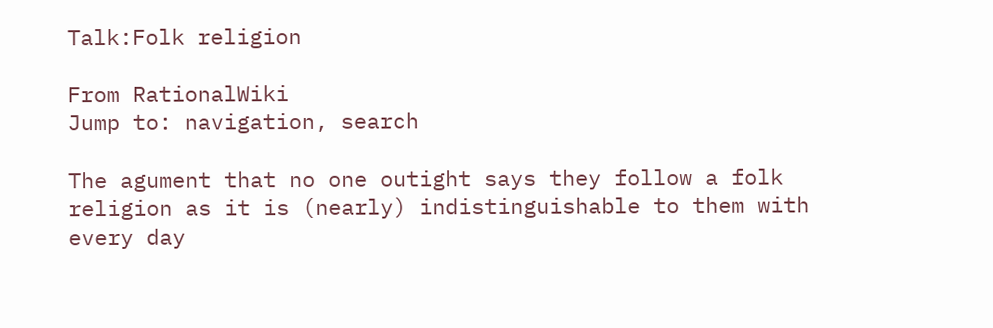Talk:Folk religion

From RationalWiki
Jump to: navigation, search

The agument that no one outight says they follow a folk religion as it is (nearly) indistinguishable to them with every day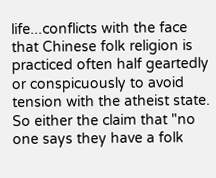life...conflicts with the face that Chinese folk religion is practiced often half geartedly or conspicuously to avoid tension with the atheist state. So either the claim that "no one says they have a folk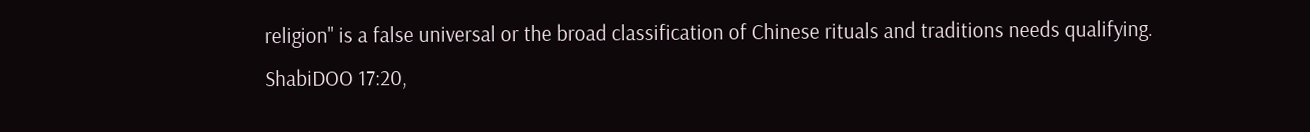religion" is a false universal or the broad classification of Chinese rituals and traditions needs qualifying. ShabiDOO 17:20,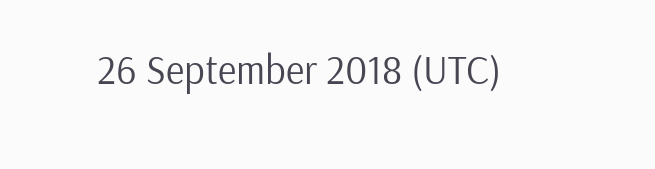26 September 2018 (UTC)